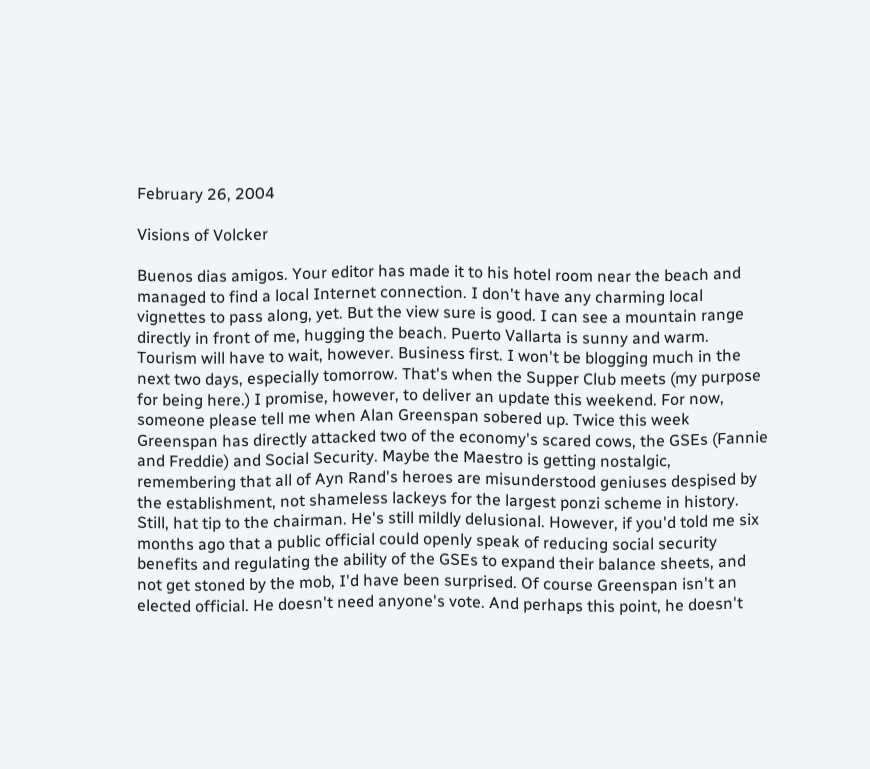February 26, 2004

Visions of Volcker

Buenos dias amigos. Your editor has made it to his hotel room near the beach and managed to find a local Internet connection. I don't have any charming local vignettes to pass along, yet. But the view sure is good. I can see a mountain range directly in front of me, hugging the beach. Puerto Vallarta is sunny and warm. Tourism will have to wait, however. Business first. I won't be blogging much in the next two days, especially tomorrow. That's when the Supper Club meets (my purpose for being here.) I promise, however, to deliver an update this weekend. For now, someone please tell me when Alan Greenspan sobered up. Twice this week Greenspan has directly attacked two of the economy's scared cows, the GSEs (Fannie and Freddie) and Social Security. Maybe the Maestro is getting nostalgic, remembering that all of Ayn Rand's heroes are misunderstood geniuses despised by the establishment, not shameless lackeys for the largest ponzi scheme in history. Still, hat tip to the chairman. He's still mildly delusional. However, if you'd told me six months ago that a public official could openly speak of reducing social security benefits and regulating the ability of the GSEs to expand their balance sheets, and not get stoned by the mob, I'd have been surprised. Of course Greenspan isn't an elected official. He doesn't need anyone's vote. And perhaps this point, he doesn't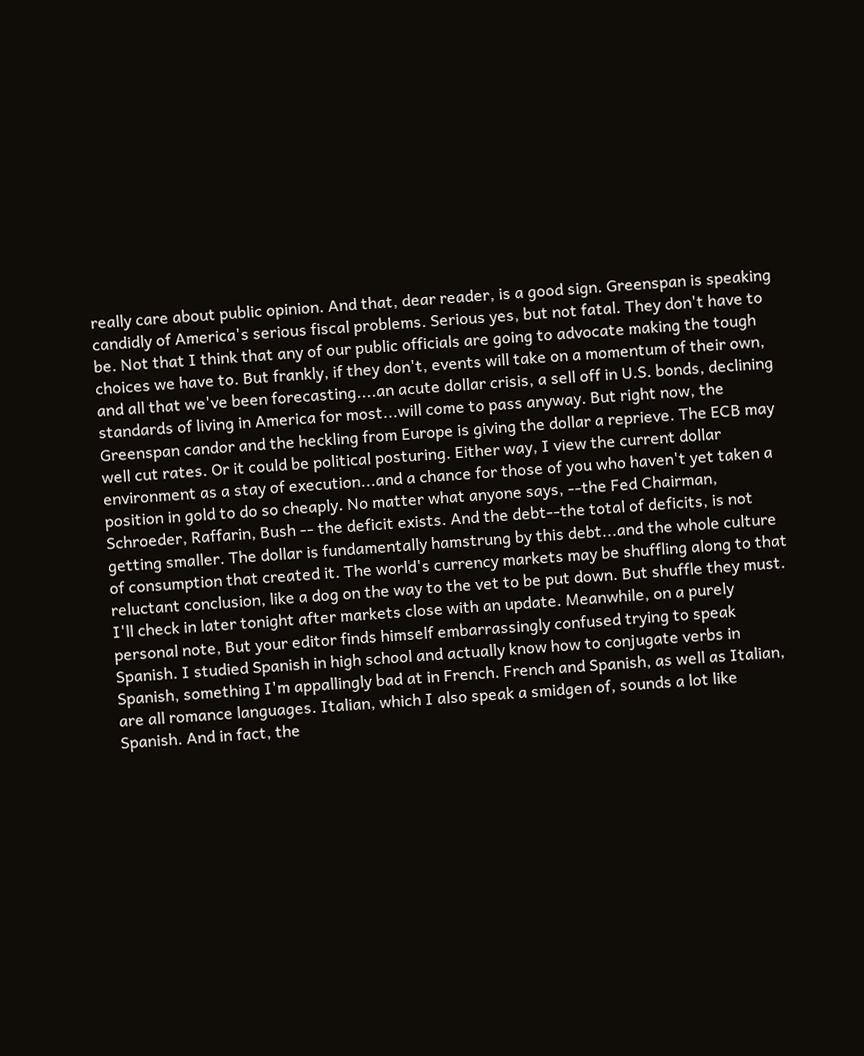really care about public opinion. And that, dear reader, is a good sign. Greenspan is speaking candidly of America's serious fiscal problems. Serious yes, but not fatal. They don't have to be. Not that I think that any of our public officials are going to advocate making the tough choices we have to. But frankly, if they don't, events will take on a momentum of their own, and all that we've been forecasting....an acute dollar crisis, a sell off in U.S. bonds, declining standards of living in America for most...will come to pass anyway. But right now, the Greenspan candor and the heckling from Europe is giving the dollar a reprieve. The ECB may well cut rates. Or it could be political posturing. Either way, I view the current dollar environment as a stay of execution...and a chance for those of you who haven't yet taken a position in gold to do so cheaply. No matter what anyone says, --the Fed Chairman, Schroeder, Raffarin, Bush -- the deficit exists. And the debt--the total of deficits, is not getting smaller. The dollar is fundamentally hamstrung by this debt...and the whole culture of consumption that created it. The world's currency markets may be shuffling along to that reluctant conclusion, like a dog on the way to the vet to be put down. But shuffle they must. I'll check in later tonight after markets close with an update. Meanwhile, on a purely personal note, But your editor finds himself embarrassingly confused trying to speak Spanish. I studied Spanish in high school and actually know how to conjugate verbs in Spanish, something I'm appallingly bad at in French. French and Spanish, as well as Italian, are all romance languages. Italian, which I also speak a smidgen of, sounds a lot like Spanish. And in fact, the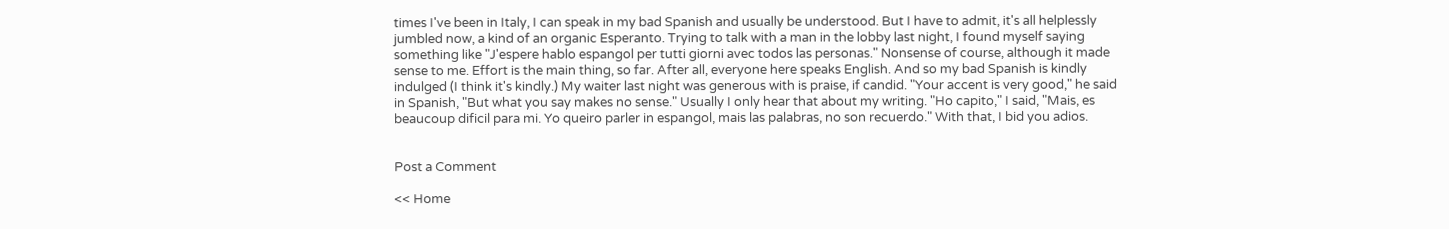times I've been in Italy, I can speak in my bad Spanish and usually be understood. But I have to admit, it's all helplessly jumbled now, a kind of an organic Esperanto. Trying to talk with a man in the lobby last night, I found myself saying something like "J'espere hablo espangol per tutti giorni avec todos las personas." Nonsense of course, although it made sense to me. Effort is the main thing, so far. After all, everyone here speaks English. And so my bad Spanish is kindly indulged (I think it's kindly.) My waiter last night was generous with is praise, if candid. "Your accent is very good," he said in Spanish, "But what you say makes no sense." Usually I only hear that about my writing. "Ho capito," I said, "Mais, es beaucoup dificil para mi. Yo queiro parler in espangol, mais las palabras, no son recuerdo." With that, I bid you adios.


Post a Comment

<< Home